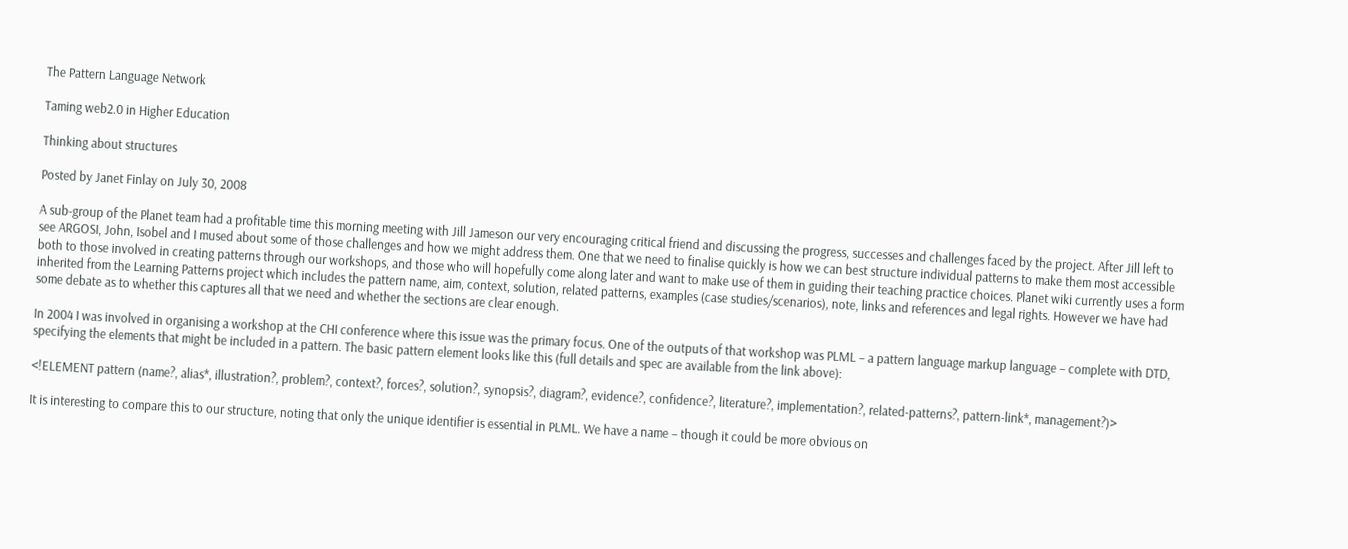The Pattern Language Network

Taming web2.0 in Higher Education

Thinking about structures

Posted by Janet Finlay on July 30, 2008

A sub-group of the Planet team had a profitable time this morning meeting with Jill Jameson our very encouraging critical friend and discussing the progress, successes and challenges faced by the project. After Jill left to see ARGOSI, John, Isobel and I mused about some of those challenges and how we might address them. One that we need to finalise quickly is how we can best structure individual patterns to make them most accessible both to those involved in creating patterns through our workshops, and those who will hopefully come along later and want to make use of them in guiding their teaching practice choices. Planet wiki currently uses a form inherited from the Learning Patterns project which includes the pattern name, aim, context, solution, related patterns, examples (case studies/scenarios), note, links and references and legal rights. However we have had some debate as to whether this captures all that we need and whether the sections are clear enough.

In 2004 I was involved in organising a workshop at the CHI conference where this issue was the primary focus. One of the outputs of that workshop was PLML – a pattern language markup language – complete with DTD, specifying the elements that might be included in a pattern. The basic pattern element looks like this (full details and spec are available from the link above):

<!ELEMENT pattern (name?, alias*, illustration?, problem?, context?, forces?, solution?, synopsis?, diagram?, evidence?, confidence?, literature?, implementation?, related-patterns?, pattern-link*, management?)>

It is interesting to compare this to our structure, noting that only the unique identifier is essential in PLML. We have a name – though it could be more obvious on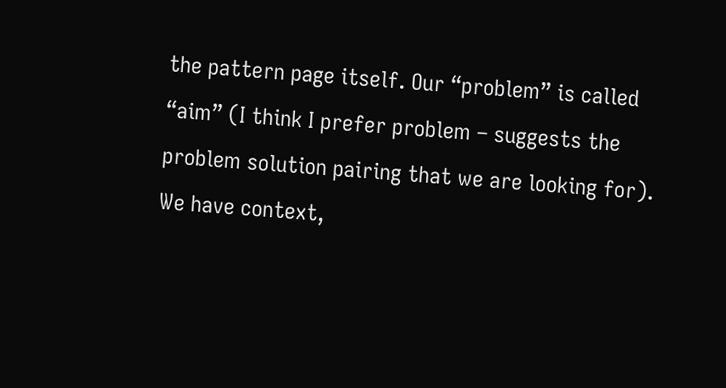the pattern page itself. Our “problem” is called “aim” (I think I prefer problem – suggests the problem solution pairing that we are looking for). We have context,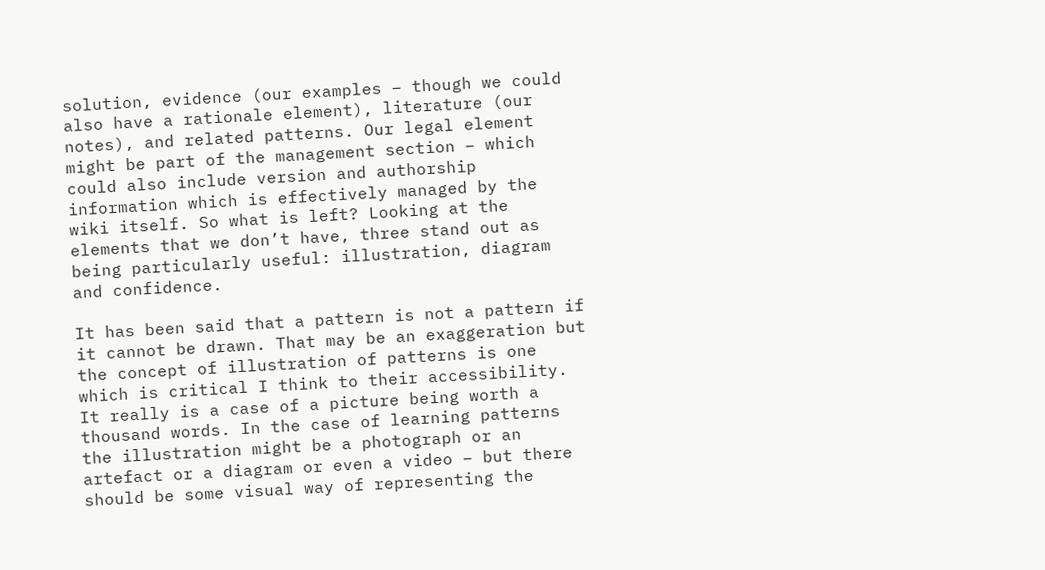solution, evidence (our examples – though we could also have a rationale element), literature (our notes), and related patterns. Our legal element might be part of the management section – which could also include version and authorship information which is effectively managed by the wiki itself. So what is left? Looking at the elements that we don’t have, three stand out as being particularly useful: illustration, diagram and confidence.

It has been said that a pattern is not a pattern if it cannot be drawn. That may be an exaggeration but the concept of illustration of patterns is one which is critical I think to their accessibility. It really is a case of a picture being worth a thousand words. In the case of learning patterns the illustration might be a photograph or an artefact or a diagram or even a video – but there should be some visual way of representing the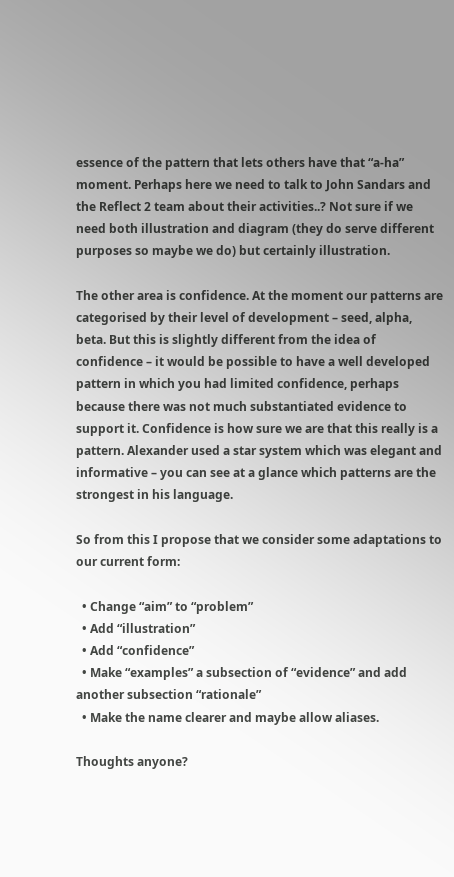essence of the pattern that lets others have that “a-ha” moment. Perhaps here we need to talk to John Sandars and the Reflect 2 team about their activities..? Not sure if we need both illustration and diagram (they do serve different purposes so maybe we do) but certainly illustration.

The other area is confidence. At the moment our patterns are categorised by their level of development – seed, alpha, beta. But this is slightly different from the idea of confidence – it would be possible to have a well developed pattern in which you had limited confidence, perhaps because there was not much substantiated evidence to support it. Confidence is how sure we are that this really is a pattern. Alexander used a star system which was elegant and informative – you can see at a glance which patterns are the strongest in his language.

So from this I propose that we consider some adaptations to our current form:

  • Change “aim” to “problem”
  • Add “illustration”
  • Add “confidence”
  • Make “examples” a subsection of “evidence” and add another subsection “rationale”
  • Make the name clearer and maybe allow aliases.

Thoughts anyone?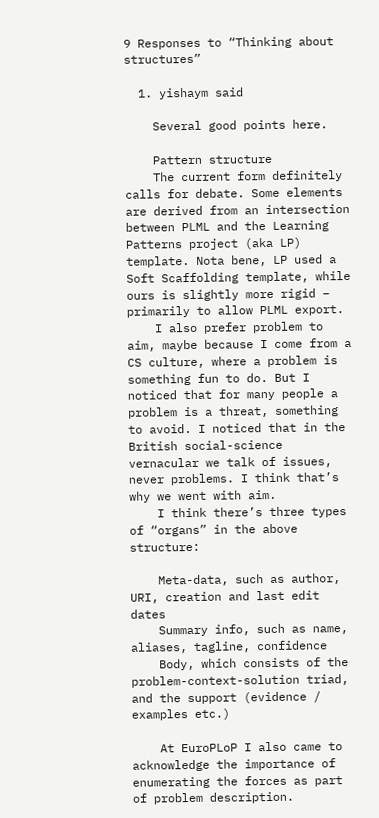9 Responses to “Thinking about structures”

  1. yishaym said

    Several good points here.

    Pattern structure
    The current form definitely calls for debate. Some elements are derived from an intersection between PLML and the Learning Patterns project (aka LP) template. Nota bene, LP used a Soft Scaffolding template, while ours is slightly more rigid – primarily to allow PLML export.
    I also prefer problem to aim, maybe because I come from a CS culture, where a problem is something fun to do. But I noticed that for many people a problem is a threat, something to avoid. I noticed that in the British social-science vernacular we talk of issues, never problems. I think that’s why we went with aim.
    I think there’s three types of “organs” in the above structure:

    Meta-data, such as author, URI, creation and last edit dates
    Summary info, such as name, aliases, tagline, confidence
    Body, which consists of the problem-context-solution triad, and the support (evidence / examples etc.)

    At EuroPLoP I also came to acknowledge the importance of enumerating the forces as part of problem description.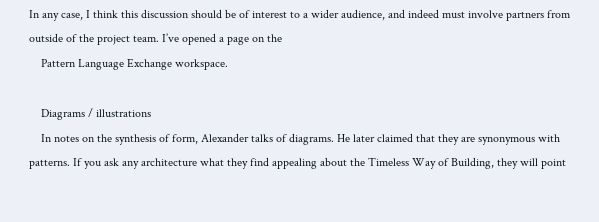In any case, I think this discussion should be of interest to a wider audience, and indeed must involve partners from outside of the project team. I’ve opened a page on the
    Pattern Language Exchange workspace.

    Diagrams / illustrations
    In notes on the synthesis of form, Alexander talks of diagrams. He later claimed that they are synonymous with patterns. If you ask any architecture what they find appealing about the Timeless Way of Building, they will point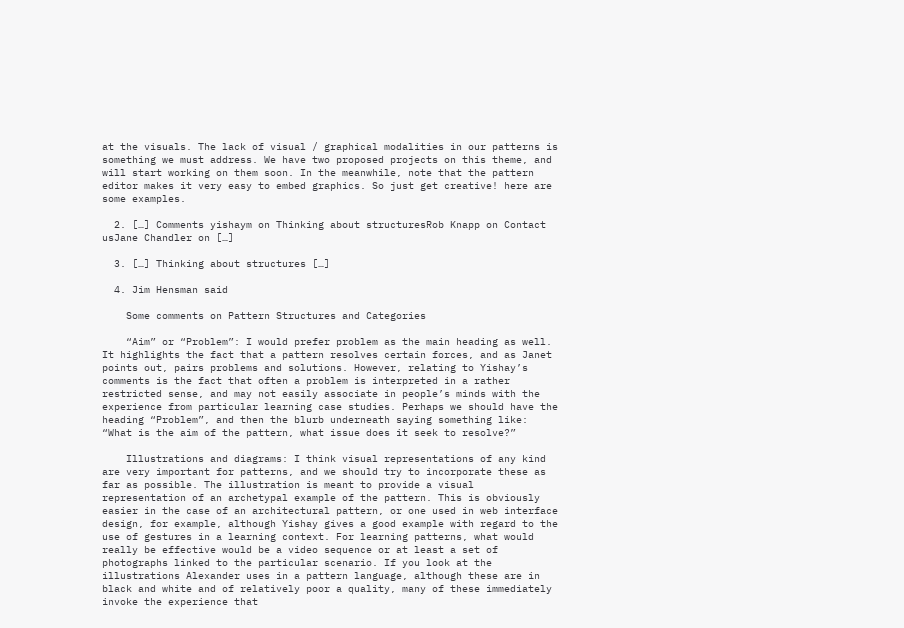at the visuals. The lack of visual / graphical modalities in our patterns is something we must address. We have two proposed projects on this theme, and will start working on them soon. In the meanwhile, note that the pattern editor makes it very easy to embed graphics. So just get creative! here are some examples.

  2. […] Comments yishaym on Thinking about structuresRob Knapp on Contact usJane Chandler on […]

  3. […] Thinking about structures […]

  4. Jim Hensman said

    Some comments on Pattern Structures and Categories

    “Aim” or “Problem”: I would prefer problem as the main heading as well. It highlights the fact that a pattern resolves certain forces, and as Janet points out, pairs problems and solutions. However, relating to Yishay’s comments is the fact that often a problem is interpreted in a rather restricted sense, and may not easily associate in people’s minds with the experience from particular learning case studies. Perhaps we should have the heading “Problem”, and then the blurb underneath saying something like: “What is the aim of the pattern, what issue does it seek to resolve?”

    Illustrations and diagrams: I think visual representations of any kind are very important for patterns, and we should try to incorporate these as far as possible. The illustration is meant to provide a visual representation of an archetypal example of the pattern. This is obviously easier in the case of an architectural pattern, or one used in web interface design, for example, although Yishay gives a good example with regard to the use of gestures in a learning context. For learning patterns, what would really be effective would be a video sequence or at least a set of photographs linked to the particular scenario. If you look at the illustrations Alexander uses in a pattern language, although these are in black and white and of relatively poor a quality, many of these immediately invoke the experience that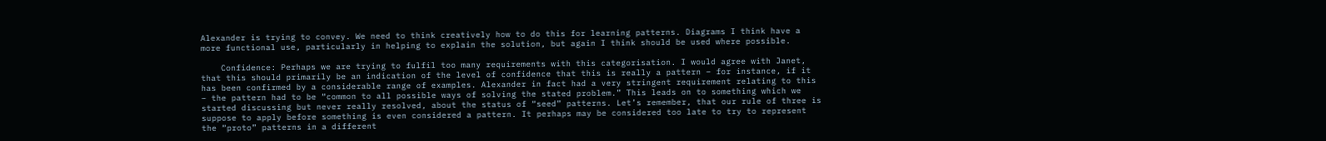Alexander is trying to convey. We need to think creatively how to do this for learning patterns. Diagrams I think have a more functional use, particularly in helping to explain the solution, but again I think should be used where possible.

    Confidence: Perhaps we are trying to fulfil too many requirements with this categorisation. I would agree with Janet, that this should primarily be an indication of the level of confidence that this is really a pattern – for instance, if it has been confirmed by a considerable range of examples. Alexander in fact had a very stringent requirement relating to this – the pattern had to be “common to all possible ways of solving the stated problem.” This leads on to something which we started discussing but never really resolved, about the status of “seed” patterns. Let’s remember, that our rule of three is suppose to apply before something is even considered a pattern. It perhaps may be considered too late to try to represent the “proto” patterns in a different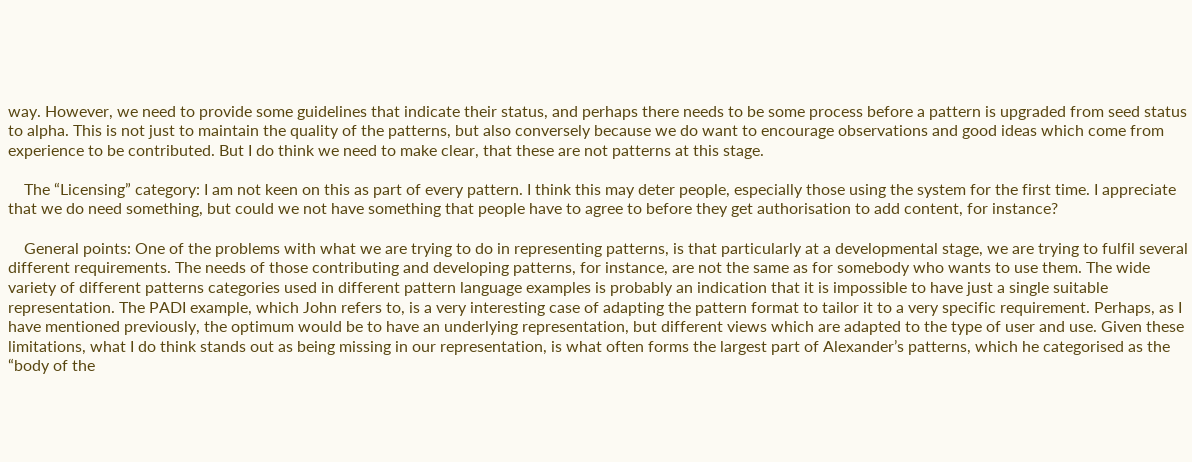way. However, we need to provide some guidelines that indicate their status, and perhaps there needs to be some process before a pattern is upgraded from seed status to alpha. This is not just to maintain the quality of the patterns, but also conversely because we do want to encourage observations and good ideas which come from experience to be contributed. But I do think we need to make clear, that these are not patterns at this stage.

    The “Licensing” category: I am not keen on this as part of every pattern. I think this may deter people, especially those using the system for the first time. I appreciate that we do need something, but could we not have something that people have to agree to before they get authorisation to add content, for instance?

    General points: One of the problems with what we are trying to do in representing patterns, is that particularly at a developmental stage, we are trying to fulfil several different requirements. The needs of those contributing and developing patterns, for instance, are not the same as for somebody who wants to use them. The wide variety of different patterns categories used in different pattern language examples is probably an indication that it is impossible to have just a single suitable representation. The PADI example, which John refers to, is a very interesting case of adapting the pattern format to tailor it to a very specific requirement. Perhaps, as I have mentioned previously, the optimum would be to have an underlying representation, but different views which are adapted to the type of user and use. Given these limitations, what I do think stands out as being missing in our representation, is what often forms the largest part of Alexander’s patterns, which he categorised as the “body of the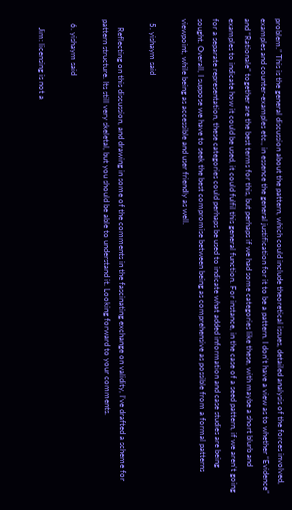problem.” This is the general discussion about the pattern, which could include theoretical issues, detailed analysis of the forces involved, examples and counter-examples etc., in essence the general justification for it to be a pattern. I don’t have a view as to whether “Evidence” and “Rationale” together are the best terms for this, but perhaps if we had some categories like these, with maybe a short blurb and examples to indicate how it could be used, it could fulfil this general function. For instance, in the case of a seed pattern, if we aren’t going for a separate representation, these categories could perhaps be used to indicate what added information and case studies are being sought. Overall, I suppose we have to seek the best compromise between being as comprehensive as possible from a formal patterns viewpoint, while being as accessible and user friendly as well.

  5. yishaym said

    Reflecting on this discussion, and drawing in some of the comments in the fascinating exchange on validity, I’ve drafted a scheme for pattern structure. Its still very skeletal, but you should be able to understand it. Looking forward to your comments.

  6. yishaym said

    Jim: licensing is not a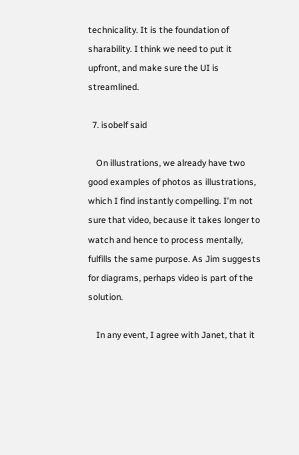technicality. It is the foundation of sharability. I think we need to put it upfront, and make sure the UI is streamlined.

  7. isobelf said

    On illustrations, we already have two good examples of photos as illustrations, which I find instantly compelling. I’m not sure that video, because it takes longer to watch and hence to process mentally, fulfills the same purpose. As Jim suggests for diagrams, perhaps video is part of the solution.

    In any event, I agree with Janet, that it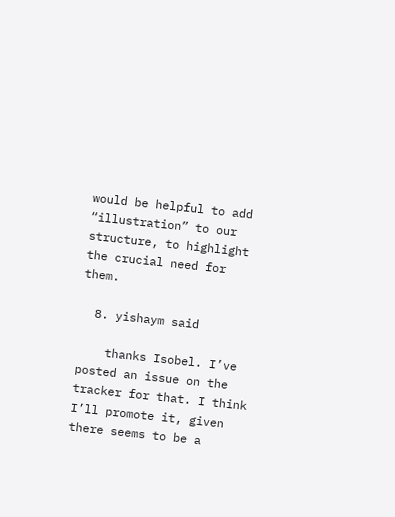would be helpful to add “illustration” to our structure, to highlight the crucial need for them.

  8. yishaym said

    thanks Isobel. I’ve posted an issue on the tracker for that. I think I’ll promote it, given there seems to be a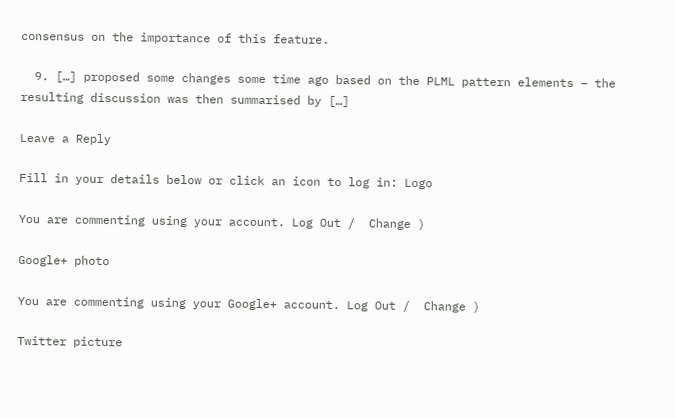consensus on the importance of this feature.

  9. […] proposed some changes some time ago based on the PLML pattern elements – the resulting discussion was then summarised by […]

Leave a Reply

Fill in your details below or click an icon to log in: Logo

You are commenting using your account. Log Out /  Change )

Google+ photo

You are commenting using your Google+ account. Log Out /  Change )

Twitter picture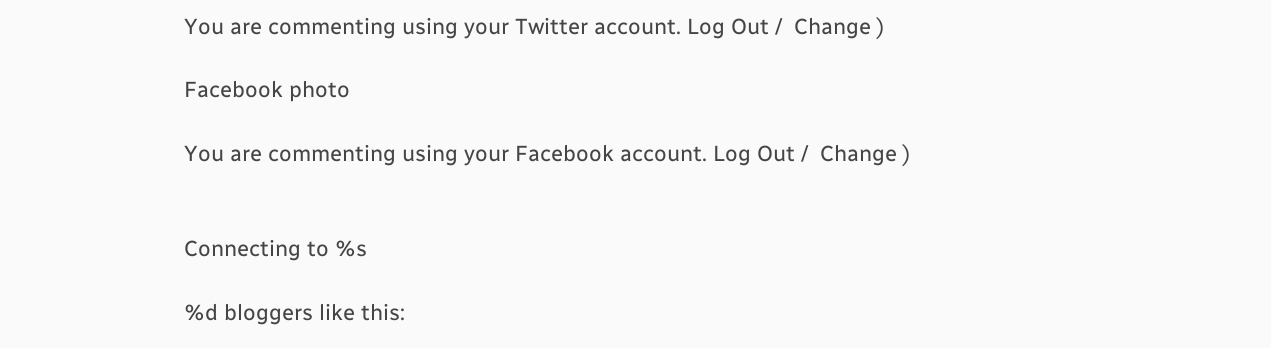You are commenting using your Twitter account. Log Out /  Change )

Facebook photo

You are commenting using your Facebook account. Log Out /  Change )


Connecting to %s

%d bloggers like this: